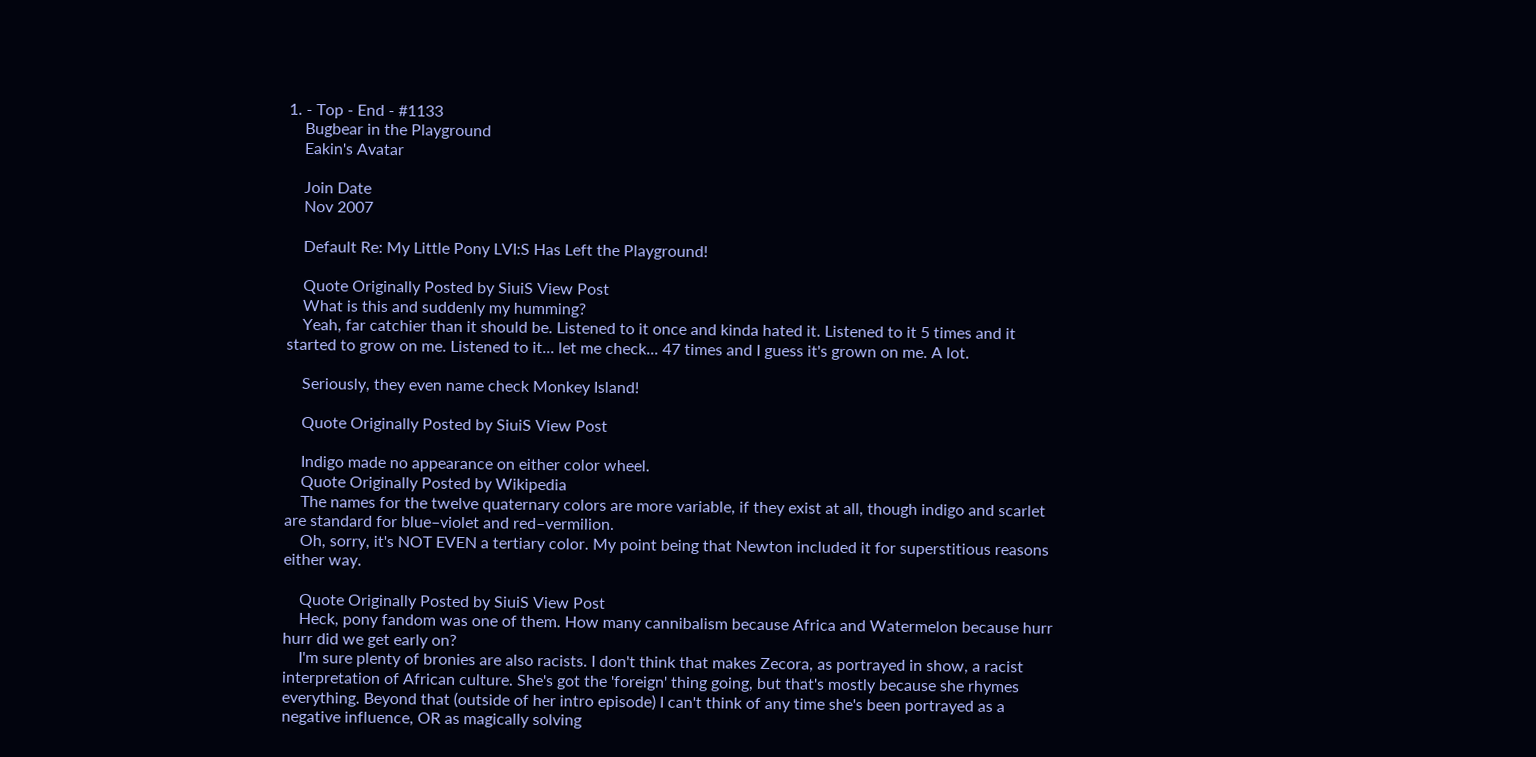1. - Top - End - #1133
    Bugbear in the Playground
    Eakin's Avatar

    Join Date
    Nov 2007

    Default Re: My Little Pony LVI:S Has Left the Playground!

    Quote Originally Posted by SiuiS View Post
    What is this and suddenly my humming?
    Yeah, far catchier than it should be. Listened to it once and kinda hated it. Listened to it 5 times and it started to grow on me. Listened to it... let me check... 47 times and I guess it's grown on me. A lot.

    Seriously, they even name check Monkey Island!

    Quote Originally Posted by SiuiS View Post

    Indigo made no appearance on either color wheel.
    Quote Originally Posted by Wikipedia
    The names for the twelve quaternary colors are more variable, if they exist at all, though indigo and scarlet are standard for blue–violet and red–vermilion.
    Oh, sorry, it's NOT EVEN a tertiary color. My point being that Newton included it for superstitious reasons either way.

    Quote Originally Posted by SiuiS View Post
    Heck, pony fandom was one of them. How many cannibalism because Africa and Watermelon because hurr hurr did we get early on?
    I'm sure plenty of bronies are also racists. I don't think that makes Zecora, as portrayed in show, a racist interpretation of African culture. She's got the 'foreign' thing going, but that's mostly because she rhymes everything. Beyond that (outside of her intro episode) I can't think of any time she's been portrayed as a negative influence, OR as magically solving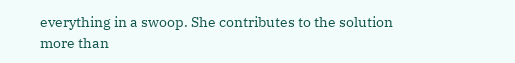everything in a swoop. She contributes to the solution more than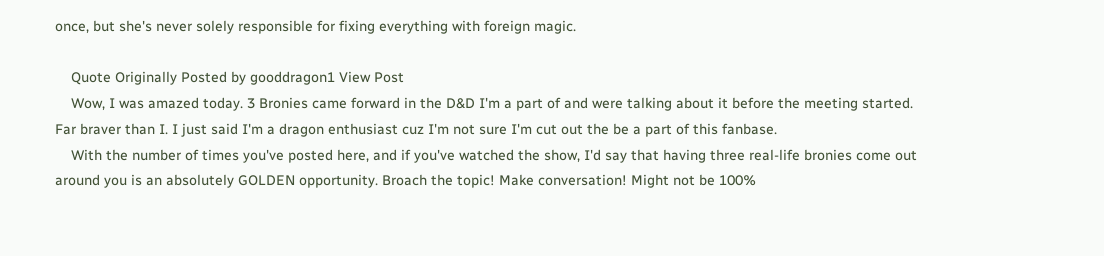once, but she's never solely responsible for fixing everything with foreign magic.

    Quote Originally Posted by gooddragon1 View Post
    Wow, I was amazed today. 3 Bronies came forward in the D&D I'm a part of and were talking about it before the meeting started. Far braver than I. I just said I'm a dragon enthusiast cuz I'm not sure I'm cut out the be a part of this fanbase.
    With the number of times you've posted here, and if you've watched the show, I'd say that having three real-life bronies come out around you is an absolutely GOLDEN opportunity. Broach the topic! Make conversation! Might not be 100%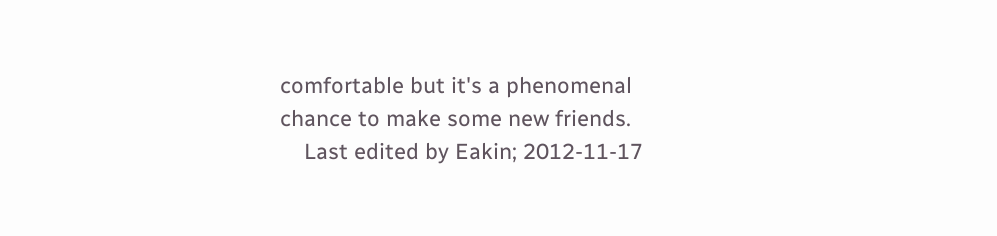comfortable but it's a phenomenal chance to make some new friends.
    Last edited by Eakin; 2012-11-17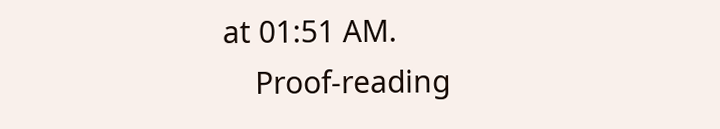at 01:51 AM.
    Proof-reading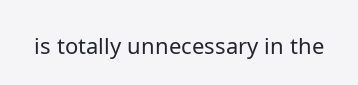is totally unnecessary in the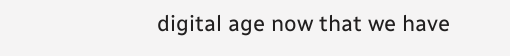digital age now that we have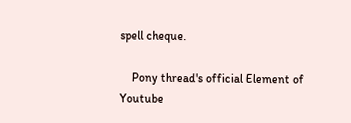spell cheque.

    Pony thread's official Element of Youtube